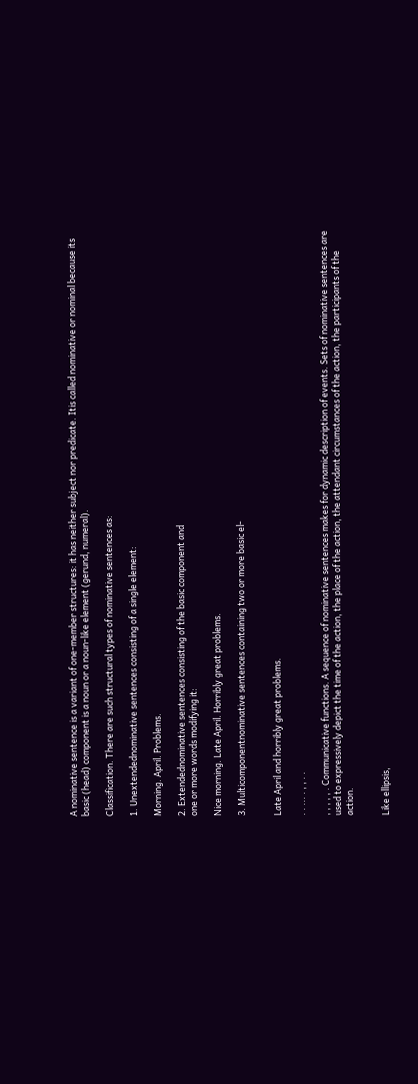A nominative sentence is a variant of one-member structures: it has neither subject nor predicate. Itis called nominative or nominal because its basic (head) component is a noun or a noun-like element (gerund, numeral).

Classification. There are such structural types of nominative sentences as:

1. Unextendednominative sentences consisting of a single element:

Morning. April. Problems.

2. Extendednominative sentences consisting of the basic component and
one or more words modifying it:

Nice morning. Late April. Horribly great problems.

3. Multicomponentnominative sentences containing two or more basic el-


Late April and horribly great problems.

. . ... . , , . .

, , , , , . Communicative functions. A sequence of nominative sentences makes for dynamic description of events. Sets of nominative sentences are used to expressively depict the time of the action, the place of the action, the attendant circumstances of the action, the participants of the action.


Like ellipsis,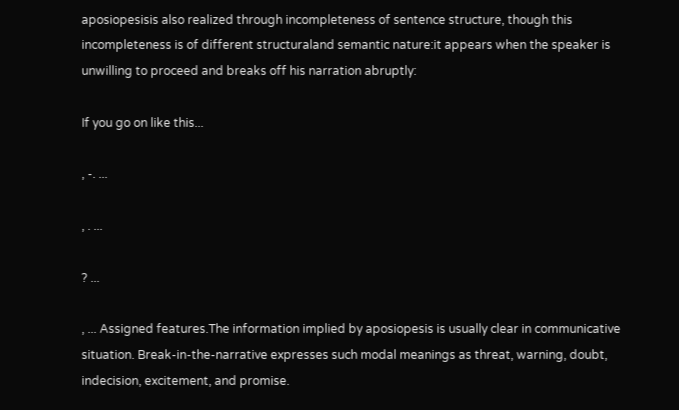aposiopesisis also realized through incompleteness of sentence structure, though this incompleteness is of different structuraland semantic nature:it appears when the speaker is unwilling to proceed and breaks off his narration abruptly:

If you go on like this...

, -. ...

, . ...

? ...

, ... Assigned features.The information implied by aposiopesis is usually clear in communicative situation. Break-in-the-narrative expresses such modal meanings as threat, warning, doubt, indecision, excitement, and promise.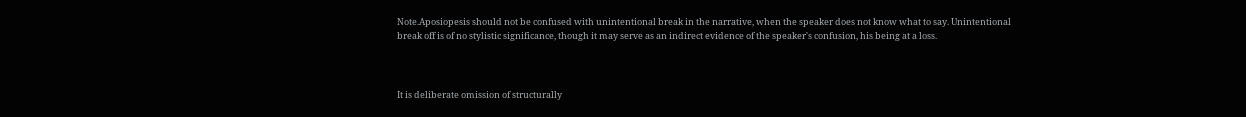Note.Aposiopesis should not be confused with unintentional break in the narrative, when the speaker does not know what to say. Unintentional break off is of no stylistic significance, though it may serve as an indirect evidence of the speaker's confusion, his being at a loss.



It is deliberate omission of structurally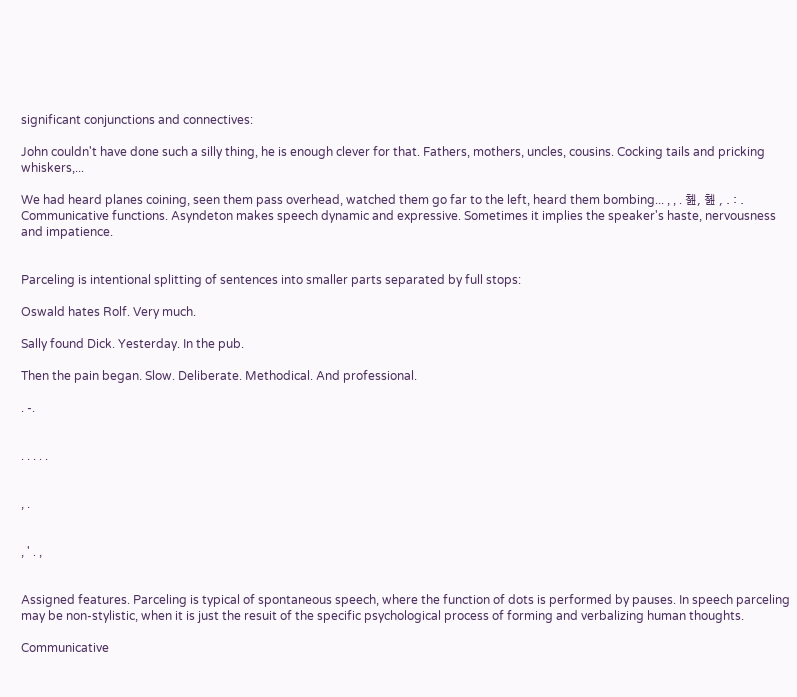significant conjunctions and connectives:

John couldn't have done such a silly thing, he is enough clever for that. Fathers, mothers, uncles, cousins. Cocking tails and pricking whiskers,...

We had heard planes coining, seen them pass overhead, watched them go far to the left, heard them bombing... , , . 쳺, 쳺 , . : . Communicative functions. Asyndeton makes speech dynamic and expressive. Sometimes it implies the speaker's haste, nervousness and impatience.


Parceling is intentional splitting of sentences into smaller parts separated by full stops:

Oswald hates Rolf. Very much.

Sally found Dick. Yesterday. In the pub.

Then the pain began. Slow. Deliberate. Methodical. And professional.

. -.


. . . . .


, .


, ' . ,


Assigned features. Parceling is typical of spontaneous speech, where the function of dots is performed by pauses. In speech parceling may be non-stylistic, when it is just the resuit of the specific psychological process of forming and verbalizing human thoughts.

Communicative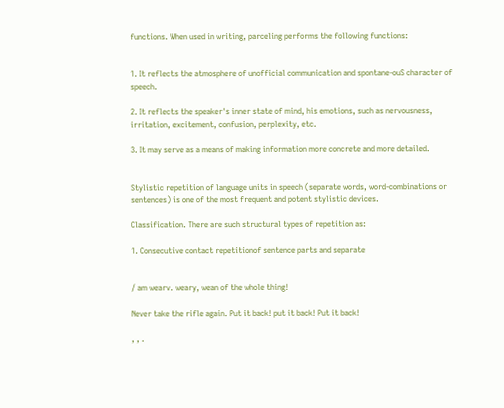functions. When used in writing, parceling performs the following functions:


1. It reflects the atmosphere of unofficial communication and spontane-ouS character of speech.

2. It reflects the speaker's inner state of mind, his emotions, such as nervousness, irritation, excitement, confusion, perplexity, etc.

3. It may serve as a means of making information more concrete and more detailed.


Stylistic repetition of language units in speech (separate words, word-combinations or sentences) is one of the most frequent and potent stylistic devices.

Classification. There are such structural types of repetition as:

1. Consecutive contact repetitionof sentence parts and separate


/ am wearv. weary, wean of the whole thing!

Never take the rifle again. Put it back! put it back! Put it back!

, , .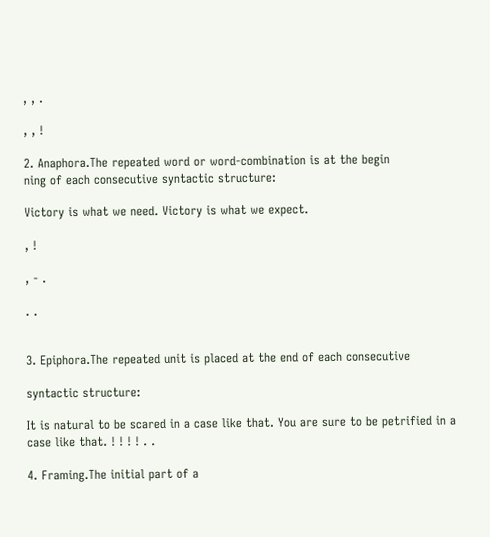, , .

, , !

2. Anaphora.The repeated word or word-combination is at the begin
ning of each consecutive syntactic structure:

Victory is what we need. Victory is what we expect.

, !

, - .

. .


3. Epiphora.The repeated unit is placed at the end of each consecutive

syntactic structure:

It is natural to be scared in a case like that. You are sure to be petrified in a case like that. ! ! ! ! . .

4. Framing.The initial part of a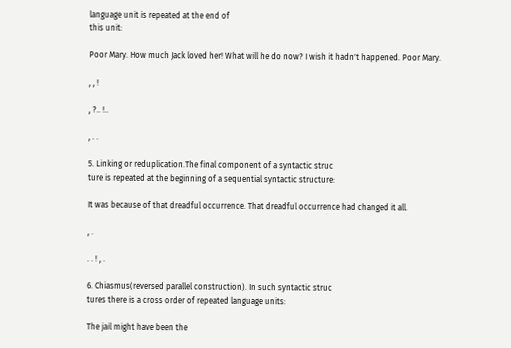language unit is repeated at the end of
this unit:

Poor Mary. How much Jack loved her! What will he do now? I wish it hadn't happened. Poor Mary.

, , !

, ?.. !..

, . .

5. Linking or reduplication.The final component of a syntactic struc
ture is repeated at the beginning of a sequential syntactic structure:

It was because of that dreadful occurrence. That dreadful occurrence had changed it all.

, .

. . ! , .

6. Chiasmus(reversed parallel construction). In such syntactic struc
tures there is a cross order of repeated language units:

The jail might have been the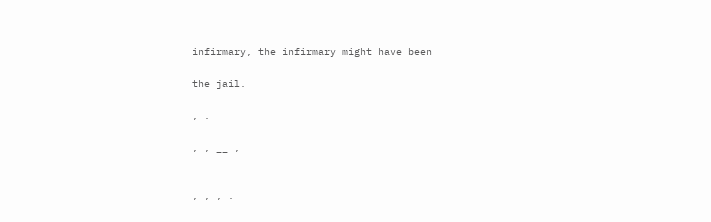infirmary, the infirmary might have been

the jail.

, .

, , __ ,


, , , .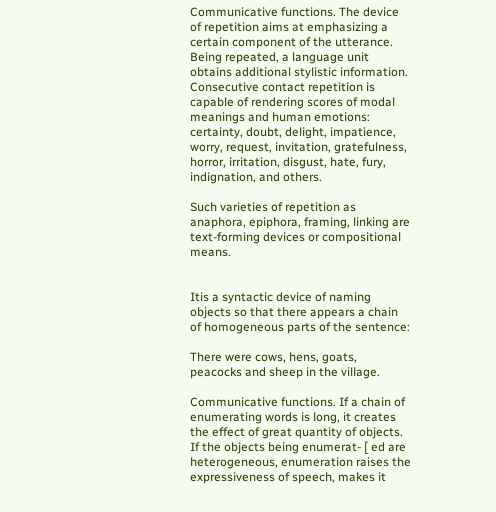Communicative functions. The device of repetition aims at emphasizing a certain component of the utterance. Being repeated, a language unit obtains additional stylistic information. Consecutive contact repetition is capable of rendering scores of modal meanings and human emotions: certainty, doubt, delight, impatience, worry, request, invitation, gratefulness, horror, irritation, disgust, hate, fury, indignation, and others.

Such varieties of repetition as anaphora, epiphora, framing, linking are text-forming devices or compositional means.


Itis a syntactic device of naming objects so that there appears a chain of homogeneous parts of the sentence:

There were cows, hens, goats, peacocks and sheep in the village.

Communicative functions. If a chain of enumerating words is long, it creates the effect of great quantity of objects. If the objects being enumerat- [ ed are heterogeneous, enumeration raises the expressiveness of speech, makes it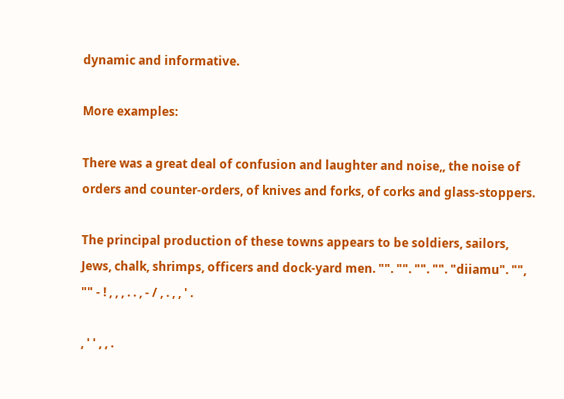dynamic and informative.

More examples:

There was a great deal of confusion and laughter and noise,, the noise of orders and counter-orders, of knives and forks, of corks and glass-stoppers.

The principal production of these towns appears to be soldiers, sailors, Jews, chalk, shrimps, officers and dock-yard men. "". "". "". "". "diiamu". "", "" - ! , , , . . , - / , . , , ' .

, ' ' , , .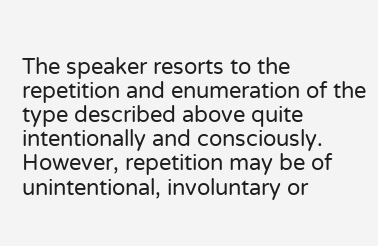The speaker resorts to the repetition and enumeration of the type described above quite intentionally and consciously. However, repetition may be of unintentional, involuntary or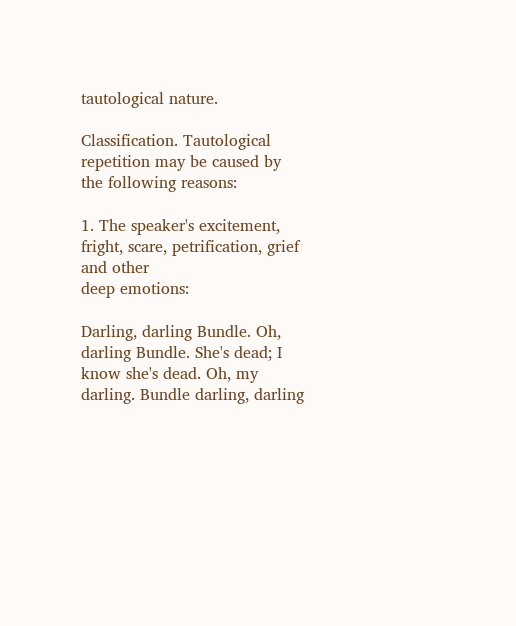tautological nature.

Classification. Tautological repetition may be caused by the following reasons:

1. The speaker's excitement, fright, scare, petrification, grief and other
deep emotions:

Darling, darling Bundle. Oh, darling Bundle. She's dead; I know she's dead. Oh, my darling. Bundle darling, darling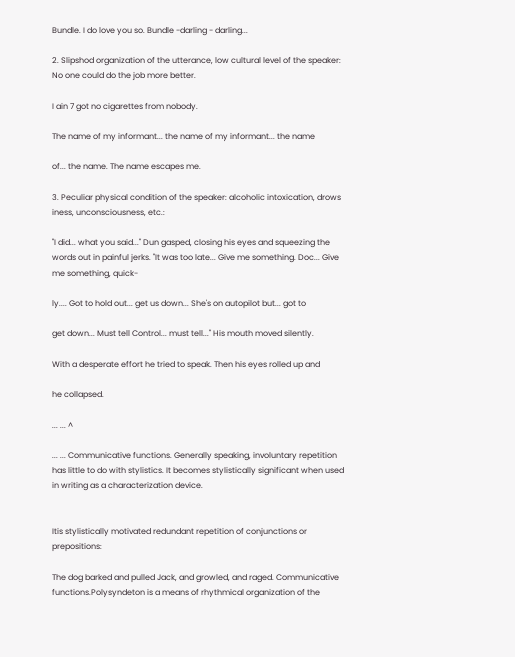Bundle. I do love you so. Bundle -darling - darling...

2. Slipshod organization of the utterance, low cultural level of the speaker:
No one could do the job more better.

I ain 7 got no cigarettes from nobody.

The name of my informant... the name of my informant... the name

of... the name. The name escapes me.

3. Peculiar physical condition of the speaker: alcoholic intoxication, drows
iness, unconsciousness, etc.:

"I did... what you said..." Dun gasped, closing his eyes and squeezing the words out in painful jerks. "It was too late... Give me something. Doc... Give me something, quick-

ly.... Got to hold out... get us down... She's on autopilot but... got to

get down... Must tell Control... must tell..." His mouth moved silently.

With a desperate effort he tried to speak. Then his eyes rolled up and

he collapsed.

... ... ^

... ... Communicative functions. Generally speaking, involuntary repetition has little to do with stylistics. It becomes stylistically significant when used in writing as a characterization device.


Itis stylistically motivated redundant repetition of conjunctions or prepositions:

The dog barked and pulled Jack, and growled, and raged. Communicative functions.Polysyndeton is a means of rhythmical organization of the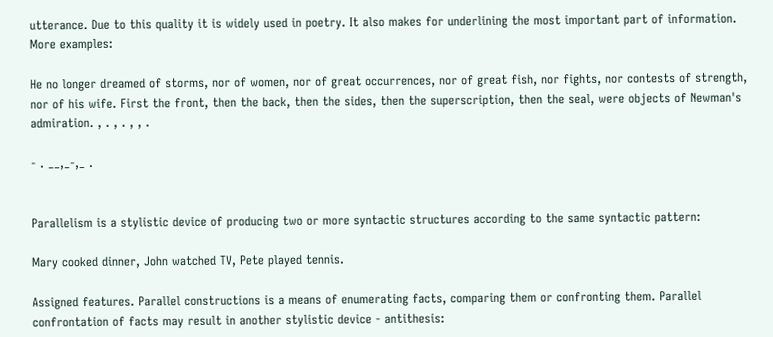utterance. Due to this quality it is widely used in poetry. It also makes for underlining the most important part of information. More examples:

He no longer dreamed of storms, nor of women, nor of great occurrences, nor of great fish, nor fights, nor contests of strength, nor of his wife. First the front, then the back, then the sides, then the superscription, then the seal, were objects of Newman's admiration. , . , . , , .

- . __,_-,_ .


Parallelism is a stylistic device of producing two or more syntactic structures according to the same syntactic pattern:

Mary cooked dinner, John watched TV, Pete played tennis.

Assigned features. Parallel constructions is a means of enumerating facts, comparing them or confronting them. Parallel confrontation of facts may result in another stylistic device - antithesis: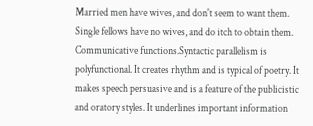Married men have wives, and don't seem to want them. Single fellows have no wives, and do itch to obtain them. Communicative functions.Syntactic parallelism is polyfunctional. It creates rhythm and is typical of poetry. It makes speech persuasive and is a feature of the publicistic and oratory styles. It underlines important information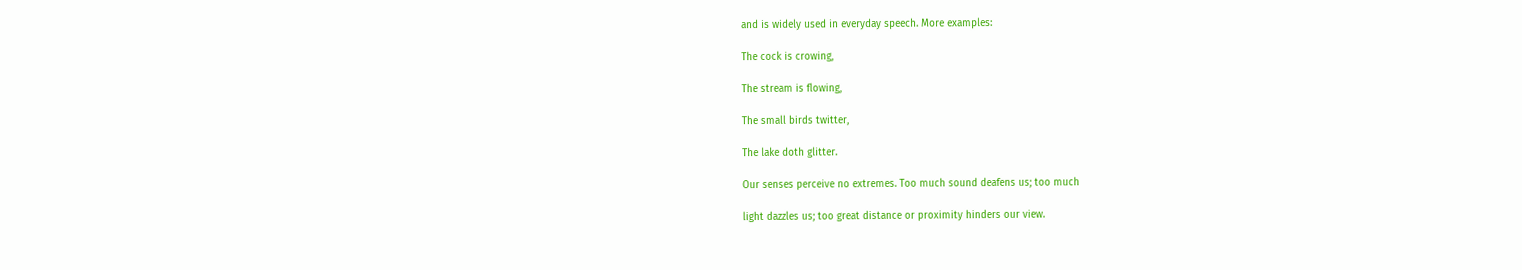and is widely used in everyday speech. More examples:

The cock is crowing,

The stream is flowing,

The small birds twitter,

The lake doth glitter.

Our senses perceive no extremes. Too much sound deafens us; too much

light dazzles us; too great distance or proximity hinders our view.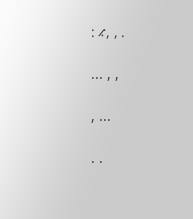: ⳺, , .

... , ,

, ...

. .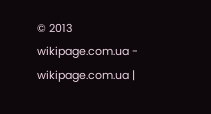© 2013 wikipage.com.ua - wikipage.com.ua |